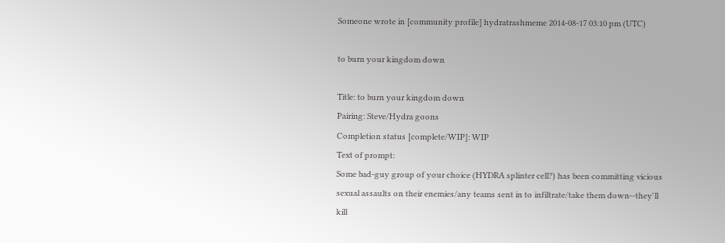Someone wrote in [community profile] hydratrashmeme 2014-08-17 03:10 pm (UTC)

to burn your kingdom down

Title: to burn your kingdom down
Pairing: Steve/Hydra goons
Completion status [complete/WIP]: WIP
Text of prompt:
Some bad-guy group of your choice (HYDRA splinter cell?) has been committing vicious sexual assaults on their enemies/any teams sent in to infiltrate/take them down--they'll kill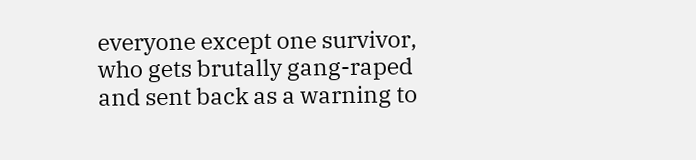everyone except one survivor, who gets brutally gang-raped and sent back as a warning to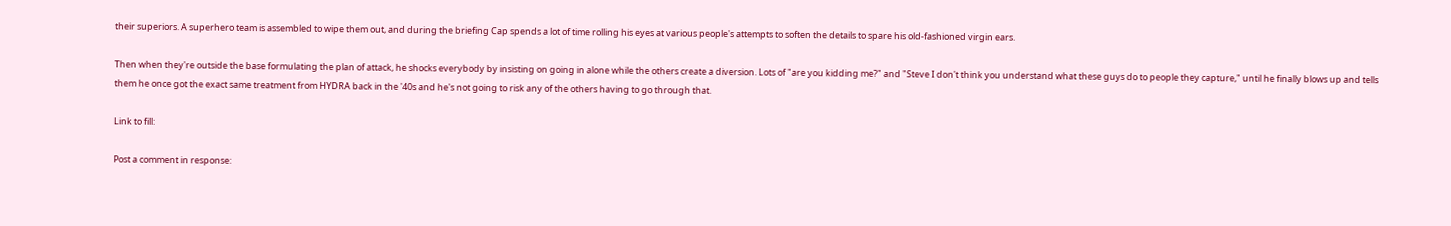their superiors. A superhero team is assembled to wipe them out, and during the briefing Cap spends a lot of time rolling his eyes at various people's attempts to soften the details to spare his old-fashioned virgin ears.

Then when they're outside the base formulating the plan of attack, he shocks everybody by insisting on going in alone while the others create a diversion. Lots of "are you kidding me?" and "Steve I don't think you understand what these guys do to people they capture," until he finally blows up and tells them he once got the exact same treatment from HYDRA back in the '40s and he's not going to risk any of the others having to go through that.

Link to fill:

Post a comment in response: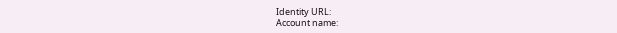Identity URL:
Account name: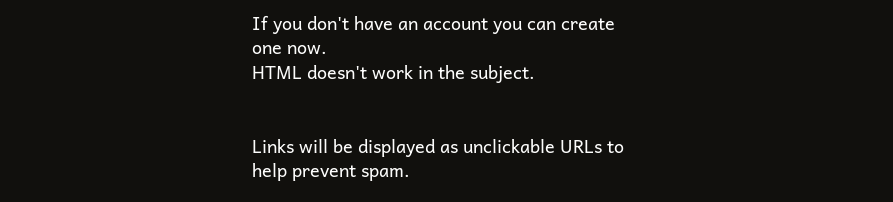If you don't have an account you can create one now.
HTML doesn't work in the subject.


Links will be displayed as unclickable URLs to help prevent spam.